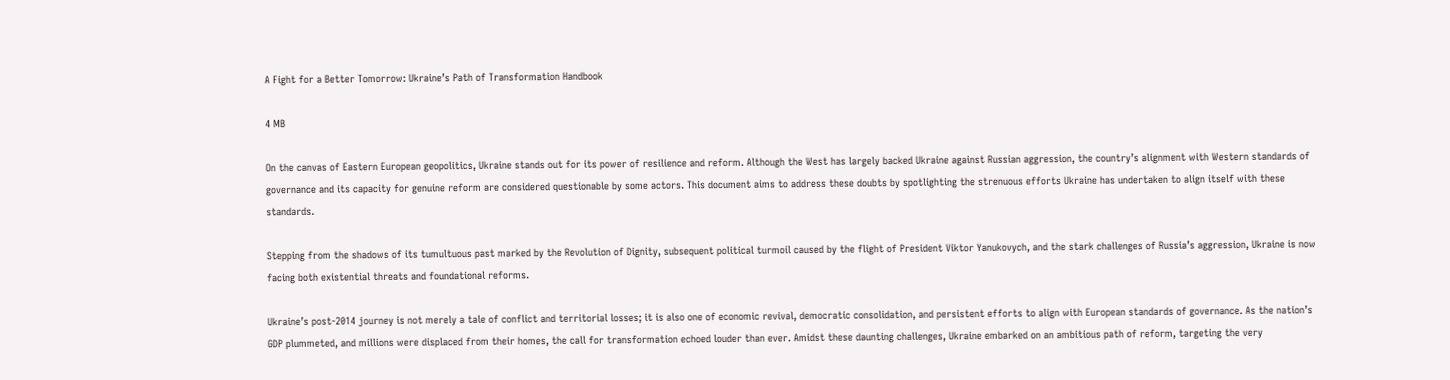A Fight for a Better Tomorrow: Ukraine’s Path of Transformation Handbook

4 MB

On the canvas of Eastern European geopolitics, Ukraine stands out for its power of resilience and reform. Although the West has largely backed Ukraine against Russian aggression, the country’s alignment with Western standards of governance and its capacity for genuine reform are considered questionable by some actors. This document aims to address these doubts by spotlighting the strenuous efforts Ukraine has undertaken to align itself with these standards.

Stepping from the shadows of its tumultuous past marked by the Revolution of Dignity, subsequent political turmoil caused by the flight of President Viktor Yanukovych, and the stark challenges of Russia’s aggression, Ukraine is now facing both existential threats and foundational reforms.

Ukraine’s post-2014 journey is not merely a tale of conflict and territorial losses; it is also one of economic revival, democratic consolidation, and persistent efforts to align with European standards of governance. As the nation’s GDP plummeted, and millions were displaced from their homes, the call for transformation echoed louder than ever. Amidst these daunting challenges, Ukraine embarked on an ambitious path of reform, targeting the very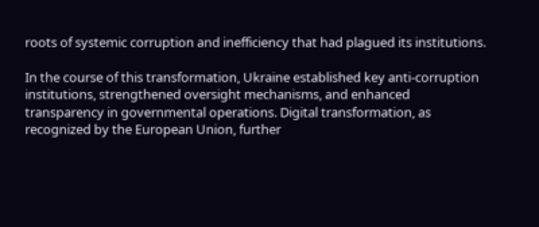roots of systemic corruption and inefficiency that had plagued its institutions.

In the course of this transformation, Ukraine established key anti-corruption institutions, strengthened oversight mechanisms, and enhanced transparency in governmental operations. Digital transformation, as recognized by the European Union, further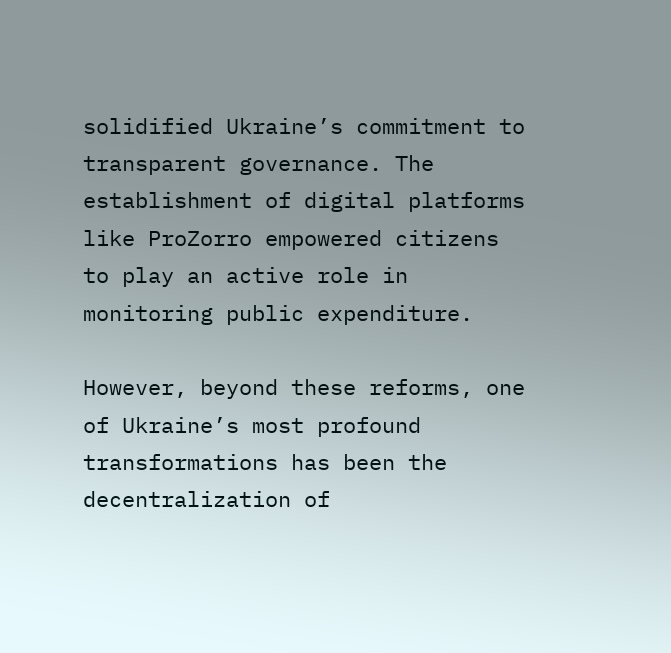solidified Ukraine’s commitment to transparent governance. The establishment of digital platforms like ProZorro empowered citizens to play an active role in monitoring public expenditure.

However, beyond these reforms, one of Ukraine’s most profound transformations has been the decentralization of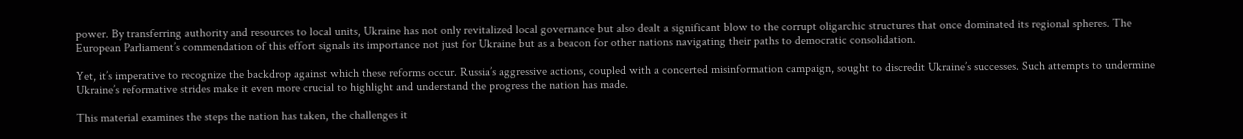power. By transferring authority and resources to local units, Ukraine has not only revitalized local governance but also dealt a significant blow to the corrupt oligarchic structures that once dominated its regional spheres. The European Parliament’s commendation of this effort signals its importance not just for Ukraine but as a beacon for other nations navigating their paths to democratic consolidation.

Yet, it’s imperative to recognize the backdrop against which these reforms occur. Russia’s aggressive actions, coupled with a concerted misinformation campaign, sought to discredit Ukraine’s successes. Such attempts to undermine Ukraine’s reformative strides make it even more crucial to highlight and understand the progress the nation has made.

This material examines the steps the nation has taken, the challenges it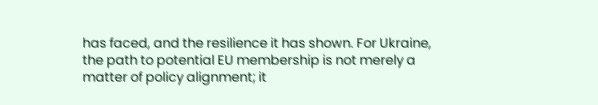has faced, and the resilience it has shown. For Ukraine, the path to potential EU membership is not merely a matter of policy alignment; it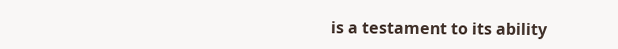is a testament to its ability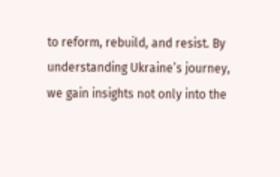to reform, rebuild, and resist. By understanding Ukraine’s journey, we gain insights not only into the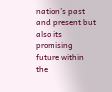nation’s past and present but also its promising future within the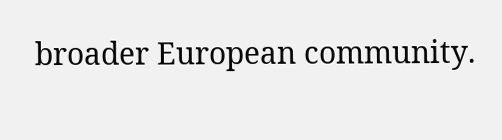broader European community.